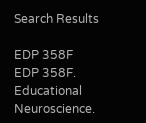Search Results

EDP 358F EDP 358F. Educational Neuroscience.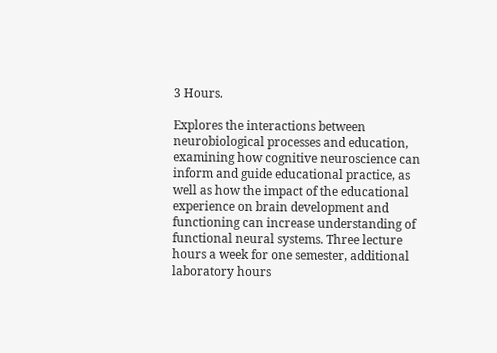3 Hours.

Explores the interactions between neurobiological processes and education, examining how cognitive neuroscience can inform and guide educational practice, as well as how the impact of the educational experience on brain development and functioning can increase understanding of functional neural systems. Three lecture hours a week for one semester, additional laboratory hours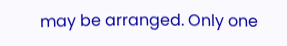may be arranged. Only one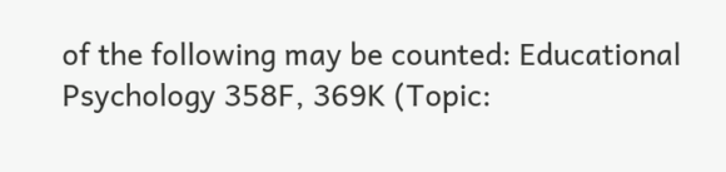of the following may be counted: Educational Psychology 358F, 369K (Topic: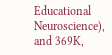Educational Neuroscience), and 369K,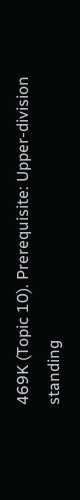469K (Topic 10). Prerequisite: Upper-division standing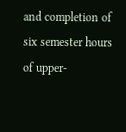and completion of six semester hours of upper-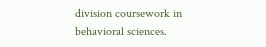division coursework in behavioral sciences.